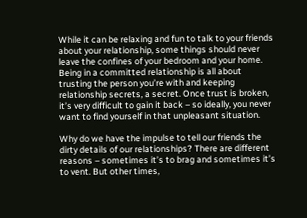While it can be relaxing and fun to talk to your friends about your relationship, some things should never leave the confines of your bedroom and your home. Being in a committed relationship is all about trusting the person you’re with and keeping relationship secrets, a secret. Once trust is broken, it’s very difficult to gain it back – so ideally, you never want to find yourself in that unpleasant situation.

Why do we have the impulse to tell our friends the dirty details of our relationships? There are different reasons – sometimes it’s to brag and sometimes it’s to vent. But other times,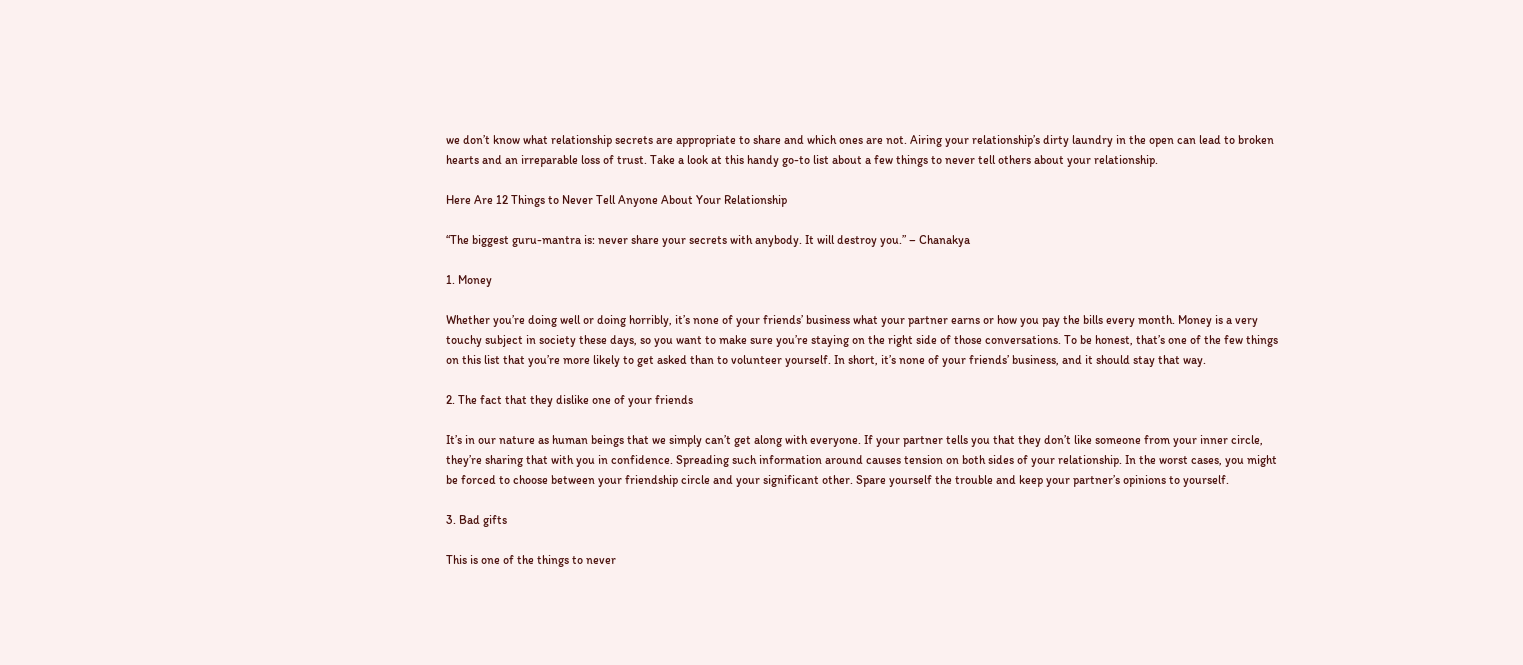we don’t know what relationship secrets are appropriate to share and which ones are not. Airing your relationship’s dirty laundry in the open can lead to broken hearts and an irreparable loss of trust. Take a look at this handy go-to list about a few things to never tell others about your relationship.

Here Are 12 Things to Never Tell Anyone About Your Relationship

“The biggest guru-mantra is: never share your secrets with anybody. It will destroy you.” – Chanakya

1. Money

Whether you’re doing well or doing horribly, it’s none of your friends’ business what your partner earns or how you pay the bills every month. Money is a very touchy subject in society these days, so you want to make sure you’re staying on the right side of those conversations. To be honest, that’s one of the few things on this list that you’re more likely to get asked than to volunteer yourself. In short, it’s none of your friends’ business, and it should stay that way.

2. The fact that they dislike one of your friends

It’s in our nature as human beings that we simply can’t get along with everyone. If your partner tells you that they don’t like someone from your inner circle, they’re sharing that with you in confidence. Spreading such information around causes tension on both sides of your relationship. In the worst cases, you might be forced to choose between your friendship circle and your significant other. Spare yourself the trouble and keep your partner’s opinions to yourself.

3. Bad gifts

This is one of the things to never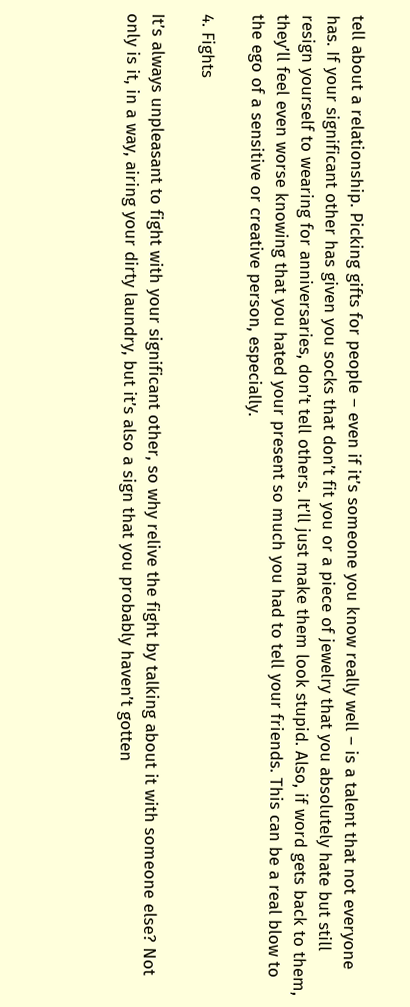tell about a relationship. Picking gifts for people – even if it’s someone you know really well – is a talent that not everyone has. If your significant other has given you socks that don’t fit you or a piece of jewelry that you absolutely hate but still resign yourself to wearing for anniversaries, don’t tell others. It’ll just make them look stupid. Also, if word gets back to them, they’ll feel even worse knowing that you hated your present so much you had to tell your friends. This can be a real blow to the ego of a sensitive or creative person, especially.

4. Fights

It’s always unpleasant to fight with your significant other, so why relive the fight by talking about it with someone else? Not only is it, in a way, airing your dirty laundry, but it’s also a sign that you probably haven’t gotten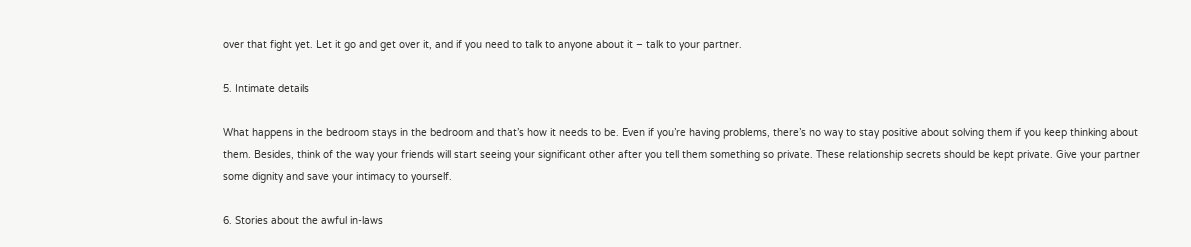over that fight yet. Let it go and get over it, and if you need to talk to anyone about it – talk to your partner.

5. Intimate details

What happens in the bedroom stays in the bedroom and that’s how it needs to be. Even if you’re having problems, there’s no way to stay positive about solving them if you keep thinking about them. Besides, think of the way your friends will start seeing your significant other after you tell them something so private. These relationship secrets should be kept private. Give your partner some dignity and save your intimacy to yourself.

6. Stories about the awful in-laws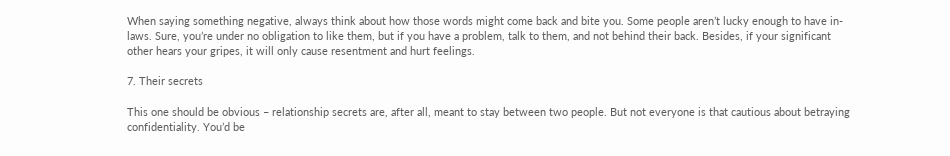When saying something negative, always think about how those words might come back and bite you. Some people aren’t lucky enough to have in-laws. Sure, you’re under no obligation to like them, but if you have a problem, talk to them, and not behind their back. Besides, if your significant other hears your gripes, it will only cause resentment and hurt feelings.

7. Their secrets

This one should be obvious – relationship secrets are, after all, meant to stay between two people. But not everyone is that cautious about betraying confidentiality. You’d be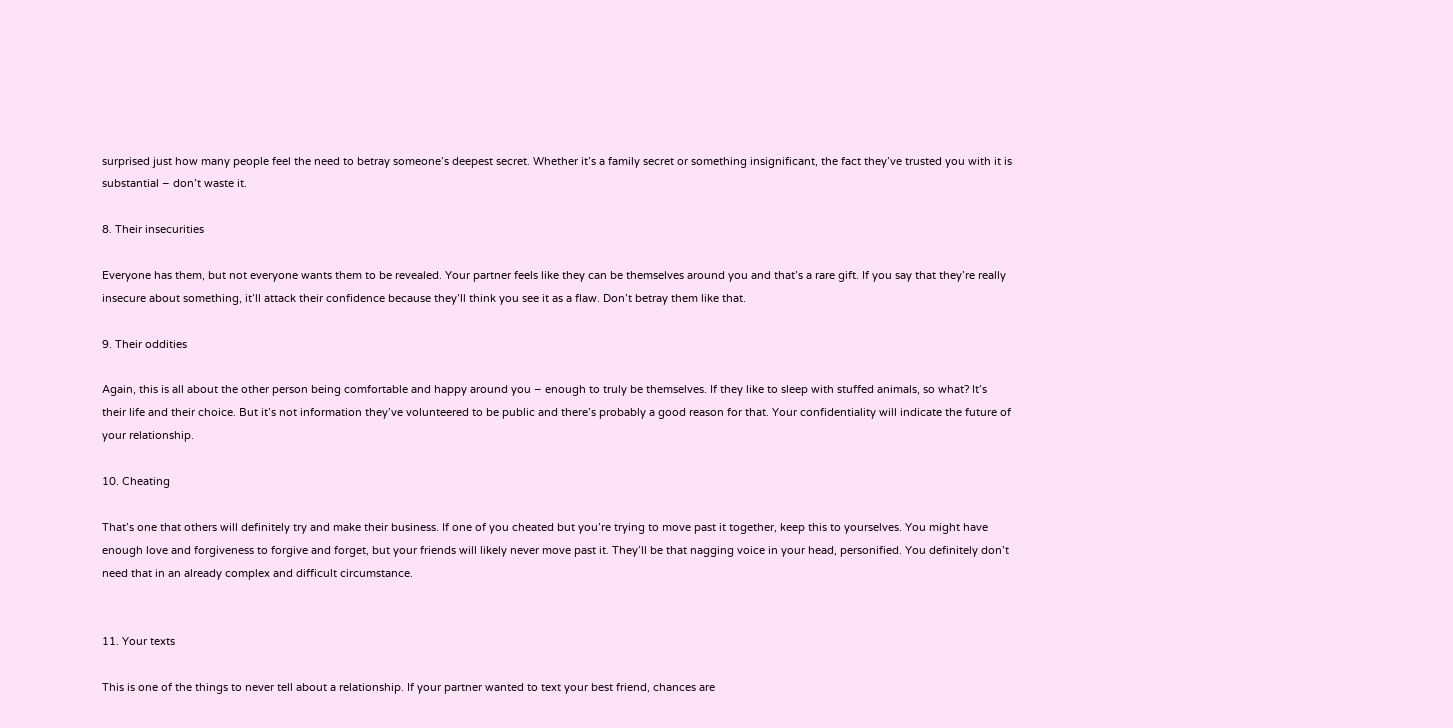surprised just how many people feel the need to betray someone’s deepest secret. Whether it’s a family secret or something insignificant, the fact they’ve trusted you with it is substantial – don’t waste it.

8. Their insecurities

Everyone has them, but not everyone wants them to be revealed. Your partner feels like they can be themselves around you and that’s a rare gift. If you say that they’re really insecure about something, it’ll attack their confidence because they’ll think you see it as a flaw. Don’t betray them like that.

9. Their oddities

Again, this is all about the other person being comfortable and happy around you – enough to truly be themselves. If they like to sleep with stuffed animals, so what? It’s their life and their choice. But it’s not information they’ve volunteered to be public and there’s probably a good reason for that. Your confidentiality will indicate the future of your relationship.

10. Cheating

That’s one that others will definitely try and make their business. If one of you cheated but you’re trying to move past it together, keep this to yourselves. You might have enough love and forgiveness to forgive and forget, but your friends will likely never move past it. They’ll be that nagging voice in your head, personified. You definitely don’t need that in an already complex and difficult circumstance.


11. Your texts

This is one of the things to never tell about a relationship. If your partner wanted to text your best friend, chances are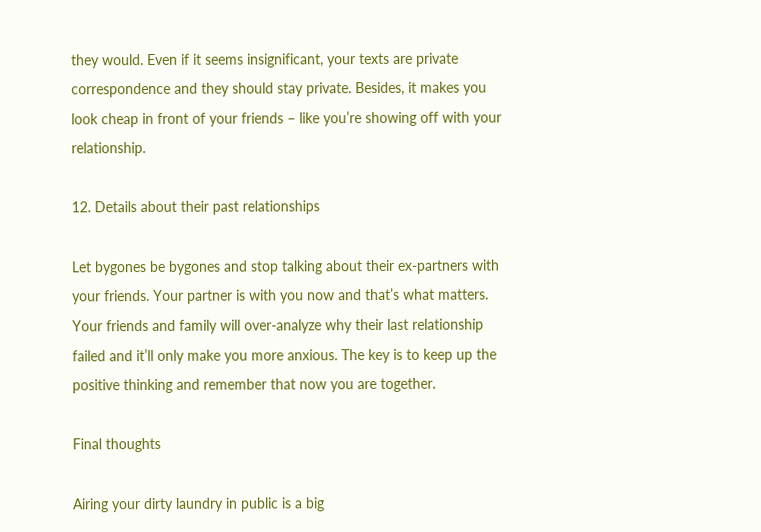they would. Even if it seems insignificant, your texts are private correspondence and they should stay private. Besides, it makes you look cheap in front of your friends – like you’re showing off with your relationship.

12. Details about their past relationships

Let bygones be bygones and stop talking about their ex-partners with your friends. Your partner is with you now and that’s what matters. Your friends and family will over-analyze why their last relationship failed and it’ll only make you more anxious. The key is to keep up the positive thinking and remember that now you are together.

Final thoughts

Airing your dirty laundry in public is a big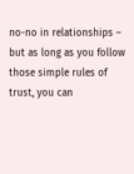no-no in relationships – but as long as you follow those simple rules of trust, you can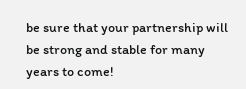be sure that your partnership will be strong and stable for many years to come!